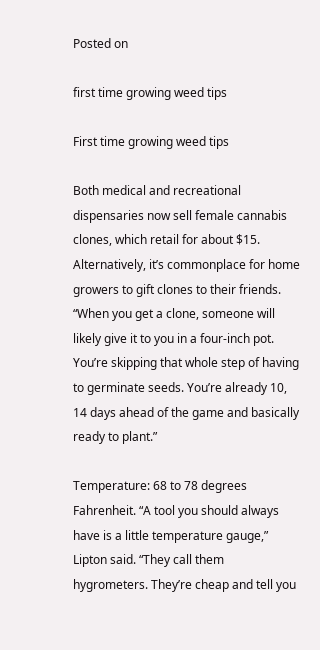Posted on

first time growing weed tips

First time growing weed tips

Both medical and recreational dispensaries now sell female cannabis clones, which retail for about $15. Alternatively, it’s commonplace for home growers to gift clones to their friends. “When you get a clone, someone will likely give it to you in a four-inch pot. You’re skipping that whole step of having to germinate seeds. You’re already 10, 14 days ahead of the game and basically ready to plant.”

Temperature: 68 to 78 degrees Fahrenheit. “A tool you should always have is a little temperature gauge,” Lipton said. “They call them hygrometers. They’re cheap and tell you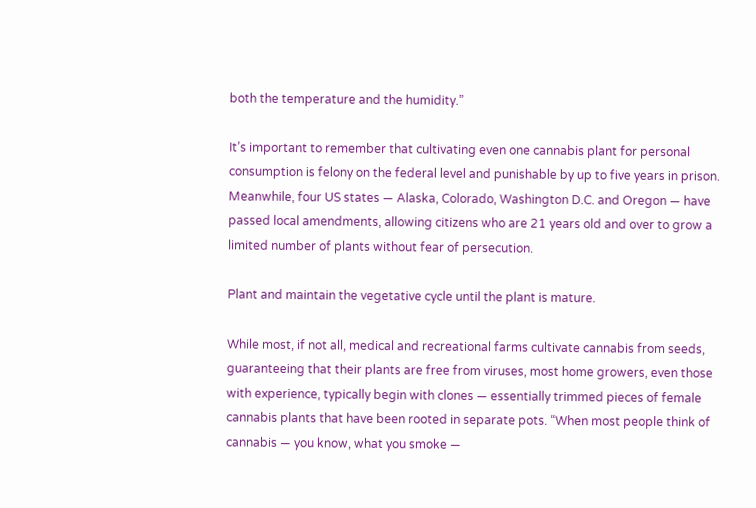both the temperature and the humidity.”

It’s important to remember that cultivating even one cannabis plant for personal consumption is felony on the federal level and punishable by up to five years in prison. Meanwhile, four US states — Alaska, Colorado, Washington D.C. and Oregon — have passed local amendments, allowing citizens who are 21 years old and over to grow a limited number of plants without fear of persecution.

Plant and maintain the vegetative cycle until the plant is mature.

While most, if not all, medical and recreational farms cultivate cannabis from seeds, guaranteeing that their plants are free from viruses, most home growers, even those with experience, typically begin with clones — essentially trimmed pieces of female cannabis plants that have been rooted in separate pots. “When most people think of cannabis — you know, what you smoke —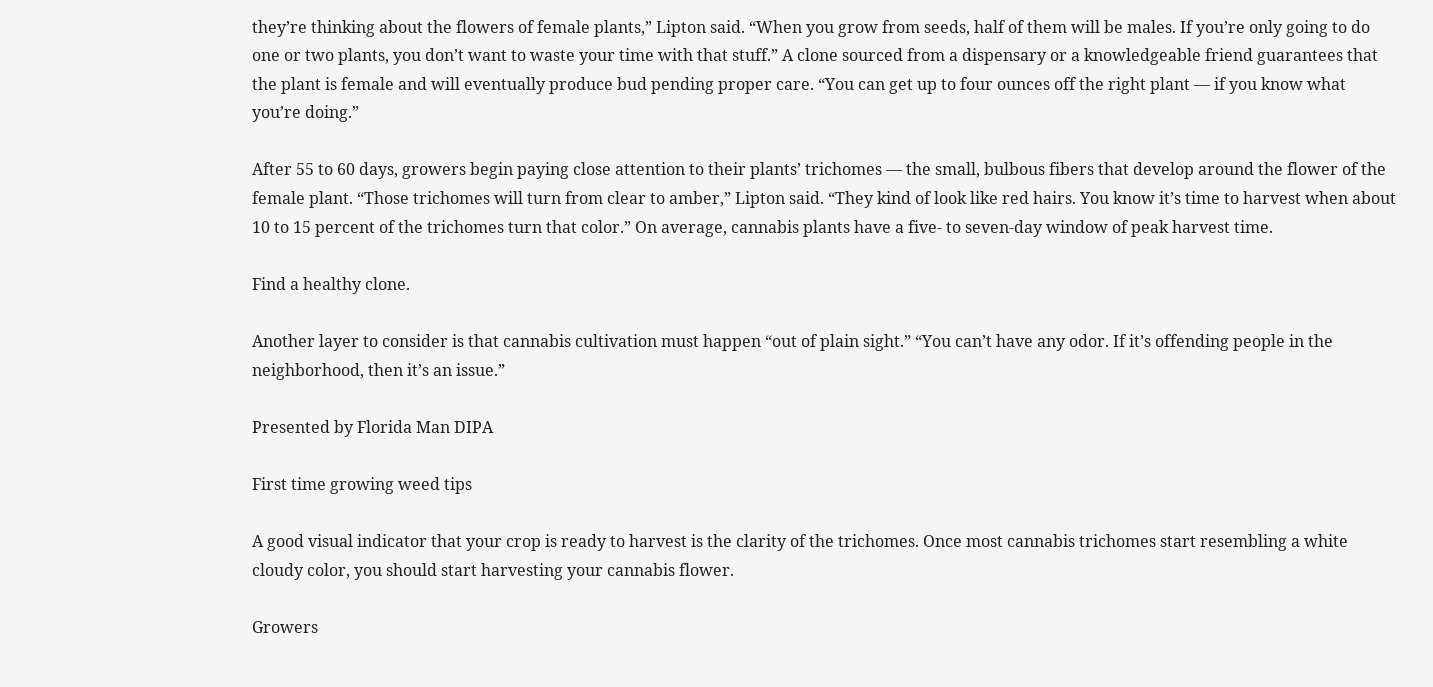they’re thinking about the flowers of female plants,” Lipton said. “When you grow from seeds, half of them will be males. If you’re only going to do one or two plants, you don’t want to waste your time with that stuff.” A clone sourced from a dispensary or a knowledgeable friend guarantees that the plant is female and will eventually produce bud pending proper care. “You can get up to four ounces off the right plant — if you know what you’re doing.”

After 55 to 60 days, growers begin paying close attention to their plants’ trichomes — the small, bulbous fibers that develop around the flower of the female plant. “Those trichomes will turn from clear to amber,” Lipton said. “They kind of look like red hairs. You know it’s time to harvest when about 10 to 15 percent of the trichomes turn that color.” On average, cannabis plants have a five- to seven-day window of peak harvest time.

Find a healthy clone.

Another layer to consider is that cannabis cultivation must happen “out of plain sight.” “You can’t have any odor. If it’s offending people in the neighborhood, then it’s an issue.”

Presented by Florida Man DIPA

First time growing weed tips

A good visual indicator that your crop is ready to harvest is the clarity of the trichomes. Once most cannabis trichomes start resembling a white cloudy color, you should start harvesting your cannabis flower.

Growers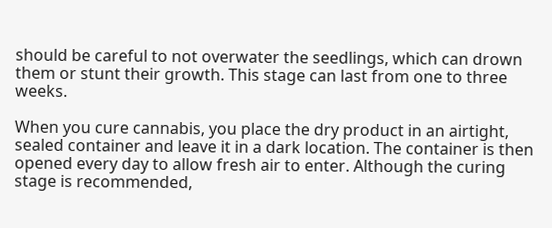should be careful to not overwater the seedlings, which can drown them or stunt their growth. This stage can last from one to three weeks.

When you cure cannabis, you place the dry product in an airtight, sealed container and leave it in a dark location. The container is then opened every day to allow fresh air to enter. Although the curing stage is recommended,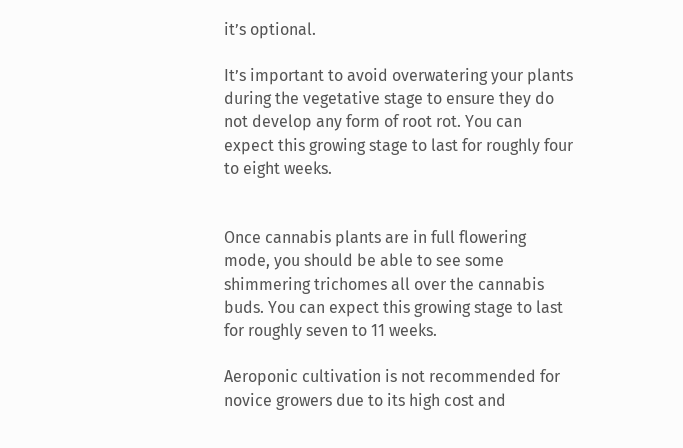it’s optional.

It’s important to avoid overwatering your plants during the vegetative stage to ensure they do not develop any form of root rot. You can expect this growing stage to last for roughly four to eight weeks.


Once cannabis plants are in full flowering mode, you should be able to see some shimmering trichomes all over the cannabis buds. You can expect this growing stage to last for roughly seven to 11 weeks.

Aeroponic cultivation is not recommended for novice growers due to its high cost and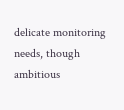delicate monitoring needs, though ambitious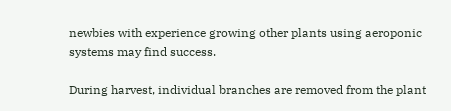newbies with experience growing other plants using aeroponic systems may find success.

During harvest, individual branches are removed from the plant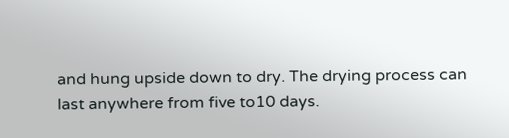and hung upside down to dry. The drying process can last anywhere from five to10 days.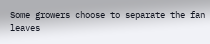Some growers choose to separate the fan leaves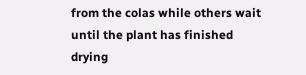from the colas while others wait until the plant has finished drying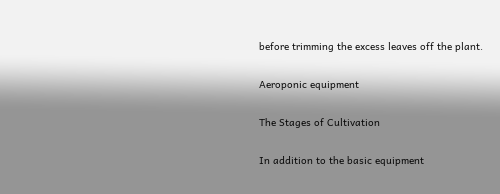before trimming the excess leaves off the plant.

Aeroponic equipment

The Stages of Cultivation

In addition to the basic equipment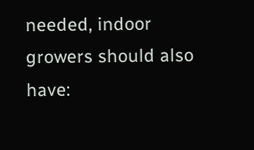needed, indoor growers should also have: